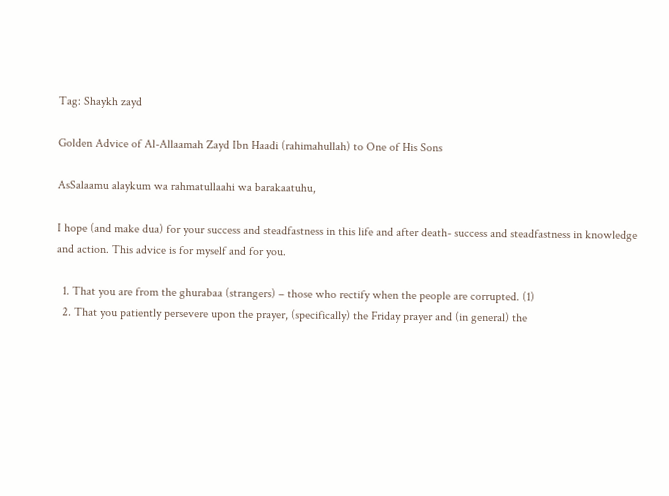Tag: Shaykh zayd

Golden Advice of Al-Allaamah Zayd Ibn Haadi (rahimahullah) to One of His Sons

AsSalaamu alaykum wa rahmatullaahi wa barakaatuhu,

I hope (and make dua) for your success and steadfastness in this life and after death- success and steadfastness in knowledge and action. This advice is for myself and for you.

  1. That you are from the ghurabaa (strangers) – those who rectify when the people are corrupted. (1)
  2. That you patiently persevere upon the prayer, (specifically) the Friday prayer and (in general) the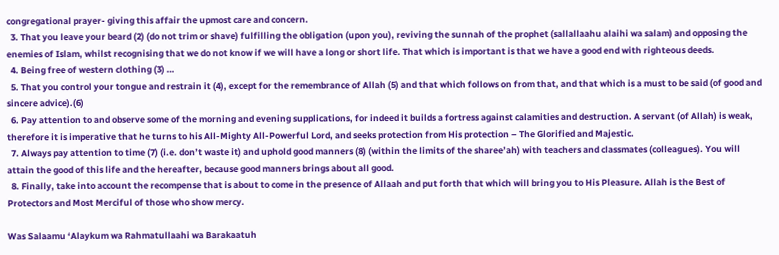congregational prayer- giving this affair the upmost care and concern.
  3. That you leave your beard (2) (do not trim or shave) fulfilling the obligation (upon you), reviving the sunnah of the prophet (sallallaahu alaihi wa salam) and opposing the enemies of Islam, whilst recognising that we do not know if we will have a long or short life. That which is important is that we have a good end with righteous deeds.
  4. Being free of western clothing (3) …
  5. That you control your tongue and restrain it (4), except for the remembrance of Allah (5) and that which follows on from that, and that which is a must to be said (of good and sincere advice).(6)
  6. Pay attention to and observe some of the morning and evening supplications, for indeed it builds a fortress against calamities and destruction. A servant (of Allah) is weak, therefore it is imperative that he turns to his All-Mighty All-Powerful Lord, and seeks protection from His protection – The Glorified and Majestic.
  7. Always pay attention to time (7) (i.e. don’t waste it) and uphold good manners (8) (within the limits of the sharee’ah) with teachers and classmates (colleagues). You will attain the good of this life and the hereafter, because good manners brings about all good.
  8. Finally, take into account the recompense that is about to come in the presence of Allaah and put forth that which will bring you to His Pleasure. Allah is the Best of Protectors and Most Merciful of those who show mercy.

Was Salaamu ‘Alaykum wa Rahmatullaahi wa Barakaatuh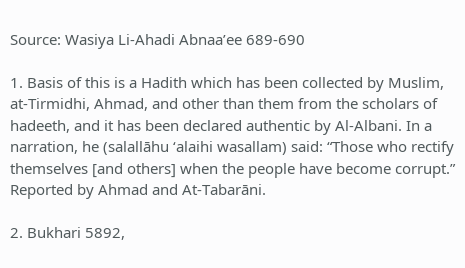Source: Wasiya Li-Ahadi Abnaa’ee 689-690

1. Basis of this is a Hadith which has been collected by Muslim, at-Tirmidhi, Ahmad, and other than them from the scholars of hadeeth, and it has been declared authentic by Al-Albani. In a narration, he (salallāhu ‘alaihi wasallam) said: “Those who rectify themselves [and others] when the people have become corrupt.” Reported by Ahmad and At-Tabarāni.

2. Bukhari 5892,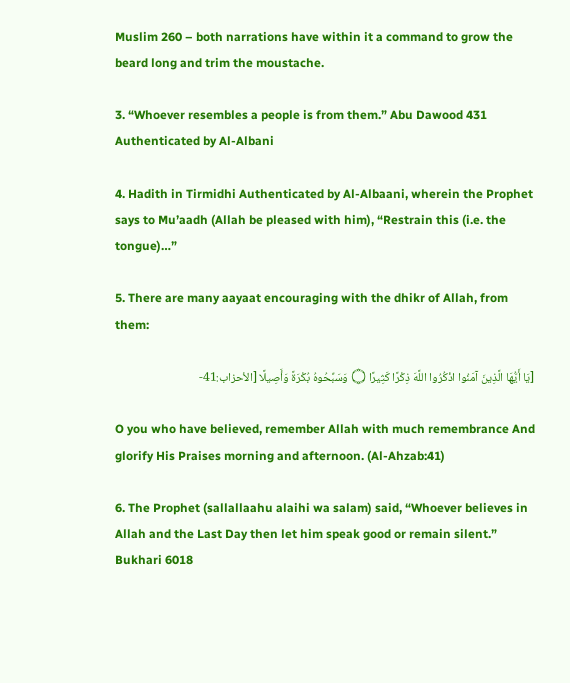Muslim 260 – both narrations have within it a command to grow the beard long and trim the moustache.

3. “Whoever resembles a people is from them.” Abu Dawood 431 Authenticated by Al-Albani

4. Hadith in Tirmidhi Authenticated by Al-Albaani, wherein the Prophet says to Mu’aadh (Allah be pleased with him), “Restrain this (i.e. the tongue)…”

5. There are many aayaat encouraging with the dhikr of Allah, from them:

[يَا أَيُّهَا الَّذِينَ آمَنُوا اذْكُرُوا اللَّهَ ذِكْرًا كَثِيرًا ۝ وَسَبِّحُوهُ بُكْرَةً وَأَصِيلًا [الأحزاب:41-

O you who have believed, remember Allah with much remembrance And glorify His Praises morning and afternoon. (Al-Ahzab:41)

6. The Prophet (sallallaahu alaihi wa salam) said, “Whoever believes in Allah and the Last Day then let him speak good or remain silent.” Bukhari 6018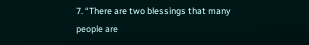7. “There are two blessings that many people are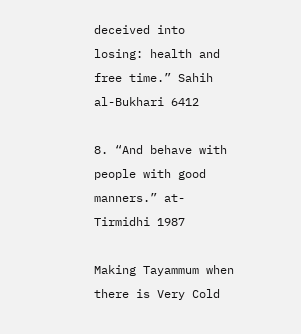deceived into losing: health and free time.” Sahih al-Bukhari 6412

8. “And behave with people with good manners.” at-Tirmidhi 1987

Making Tayammum when there is Very Cold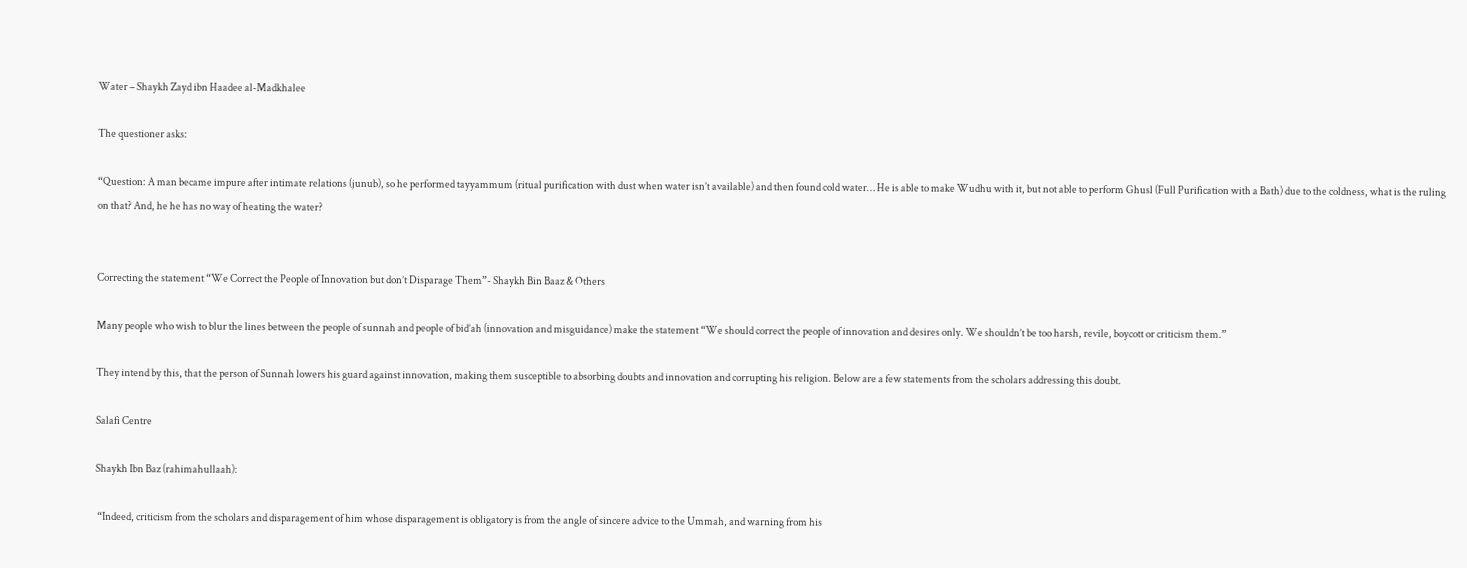Water – Shaykh Zayd ibn Haadee al-Madkhalee

The questioner asks:

“Question: A man became impure after intimate relations (junub), so he performed tayyammum (ritual purification with dust when water isn’t available) and then found cold water… He is able to make Wudhu with it, but not able to perform Ghusl (Full Purification with a Bath) due to the coldness, what is the ruling on that? And, he he has no way of heating the water?


Correcting the statement “We Correct the People of Innovation but don’t Disparage Them”- Shaykh Bin Baaz & Others

Many people who wish to blur the lines between the people of sunnah and people of bid’ah (innovation and misguidance) make the statement “We should correct the people of innovation and desires only. We shouldn’t be too harsh, revile, boycott or criticism them.”

They intend by this, that the person of Sunnah lowers his guard against innovation, making them susceptible to absorbing doubts and innovation and corrupting his religion. Below are a few statements from the scholars addressing this doubt.

Salafi Centre

Shaykh Ibn Baz (rahimahullaah):

 “Indeed, criticism from the scholars and disparagement of him whose disparagement is obligatory is from the angle of sincere advice to the Ummah, and warning from his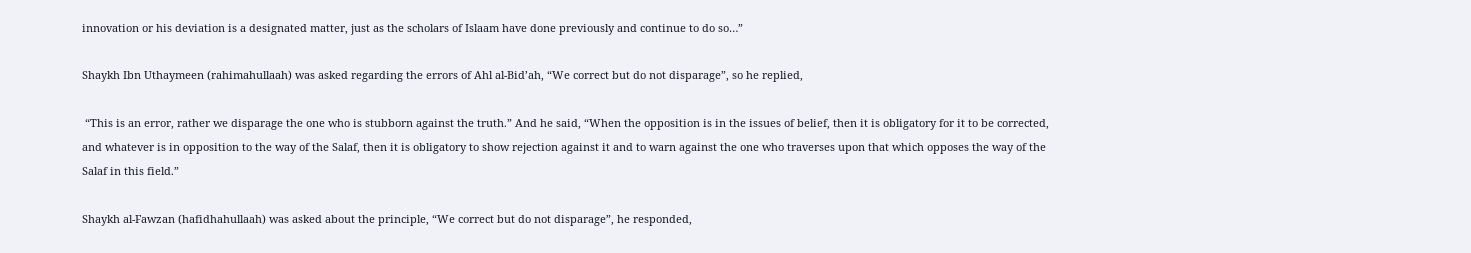innovation or his deviation is a designated matter, just as the scholars of Islaam have done previously and continue to do so…”

Shaykh Ibn Uthaymeen (rahimahullaah) was asked regarding the errors of Ahl al-Bid’ah, “We correct but do not disparage”, so he replied,

 “This is an error, rather we disparage the one who is stubborn against the truth.” And he said, “When the opposition is in the issues of belief, then it is obligatory for it to be corrected, and whatever is in opposition to the way of the Salaf, then it is obligatory to show rejection against it and to warn against the one who traverses upon that which opposes the way of the Salaf in this field.”

Shaykh al-Fawzan (hafidhahullaah) was asked about the principle, “We correct but do not disparage”, he responded,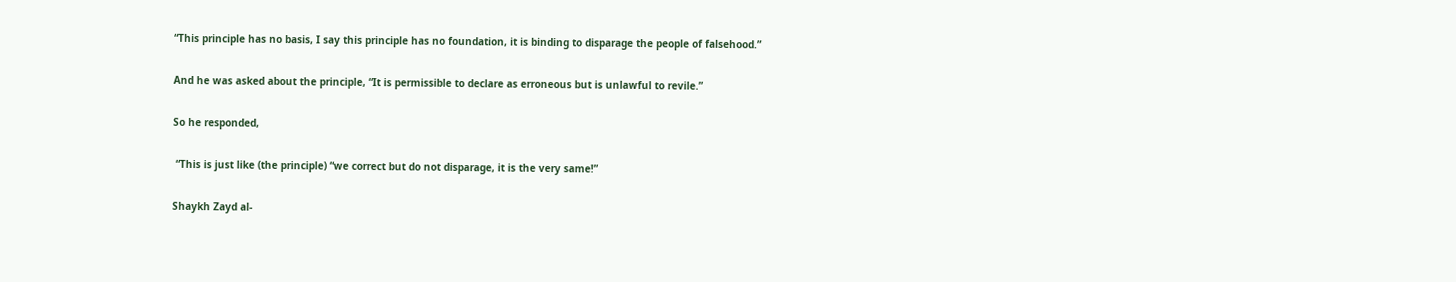“This principle has no basis, I say this principle has no foundation, it is binding to disparage the people of falsehood.”

And he was asked about the principle, “It is permissible to declare as erroneous but is unlawful to revile.”

So he responded,

 “This is just like (the principle) “we correct but do not disparage, it is the very same!”

Shaykh Zayd al-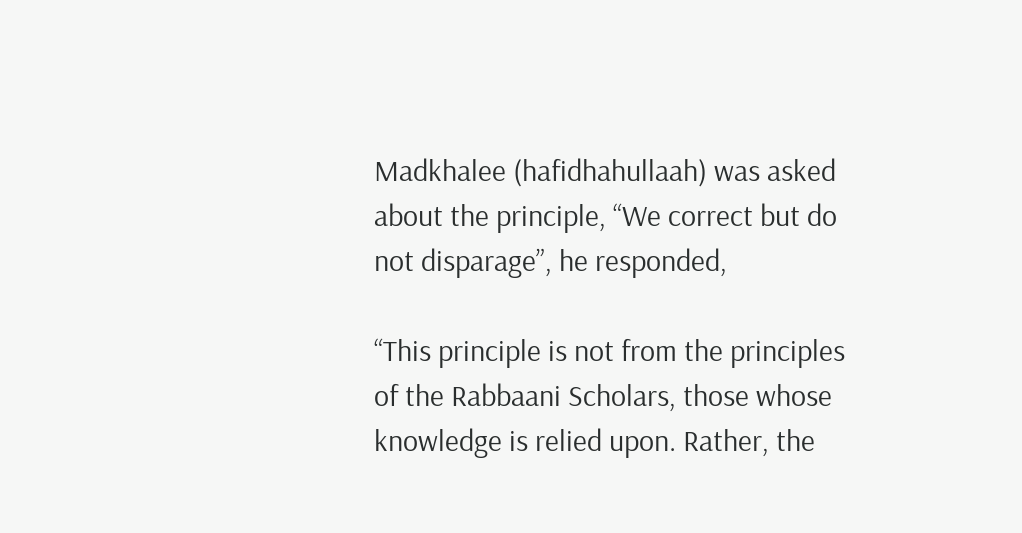Madkhalee (hafidhahullaah) was asked about the principle, “We correct but do not disparage”, he responded,

“This principle is not from the principles of the Rabbaani Scholars, those whose knowledge is relied upon. Rather, the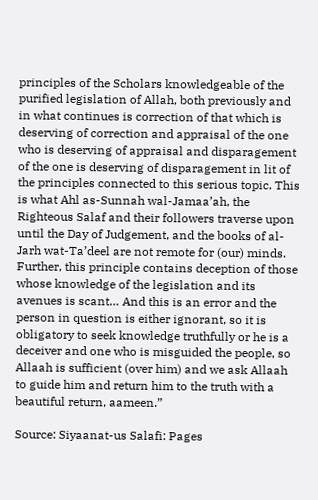principles of the Scholars knowledgeable of the purified legislation of Allah, both previously and in what continues is correction of that which is deserving of correction and appraisal of the one who is deserving of appraisal and disparagement of the one is deserving of disparagement in lit of the principles connected to this serious topic. This is what Ahl as-Sunnah wal-Jamaa’ah, the Righteous Salaf and their followers traverse upon until the Day of Judgement, and the books of al-Jarh wat-Ta’deel are not remote for (our) minds. Further, this principle contains deception of those whose knowledge of the legislation and its avenues is scant… And this is an error and the person in question is either ignorant, so it is obligatory to seek knowledge truthfully or he is a deceiver and one who is misguided the people, so Allaah is sufficient (over him) and we ask Allaah to guide him and return him to the truth with a beautiful return, aameen.”

Source: Siyaanat-us Salafi: Pages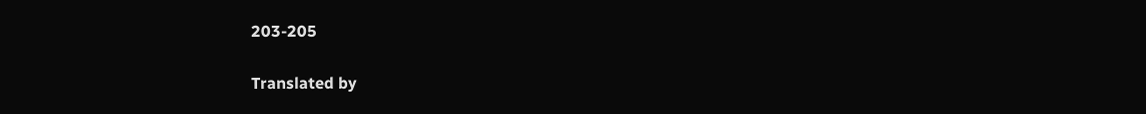203-205

Translated by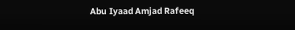Abu Iyaad Amjad Rafeeq